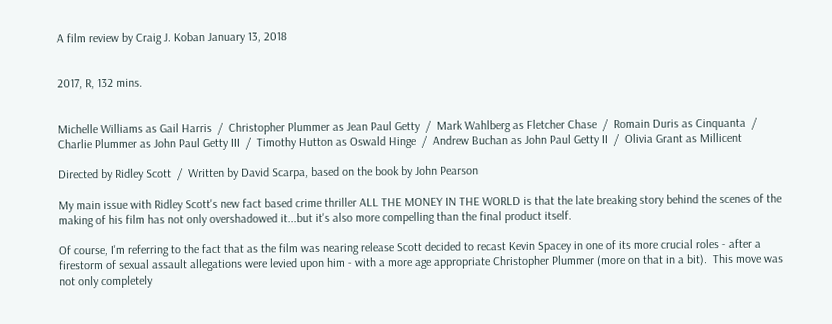A film review by Craig J. Koban January 13, 2018


2017, R, 132 mins.


Michelle Williams as Gail Harris  /  Christopher Plummer as Jean Paul Getty  /  Mark Wahlberg as Fletcher Chase  /  Romain Duris as Cinquanta  /  Charlie Plummer as John Paul Getty III  /  Timothy Hutton as Oswald Hinge  /  Andrew Buchan as John Paul Getty II  /  Olivia Grant as Millicent

Directed by Ridley Scott  /  Written by David Scarpa, based on the book by John Pearson

My main issue with Ridley Scott's new fact based crime thriller ALL THE MONEY IN THE WORLD is that the late breaking story behind the scenes of the making of his film has not only overshadowed it...but it's also more compelling than the final product itself.

Of course, I'm referring to the fact that as the film was nearing release Scott decided to recast Kevin Spacey in one of its more crucial roles - after a firestorm of sexual assault allegations were levied upon him - with a more age appropriate Christopher Plummer (more on that in a bit).  This move was not only completely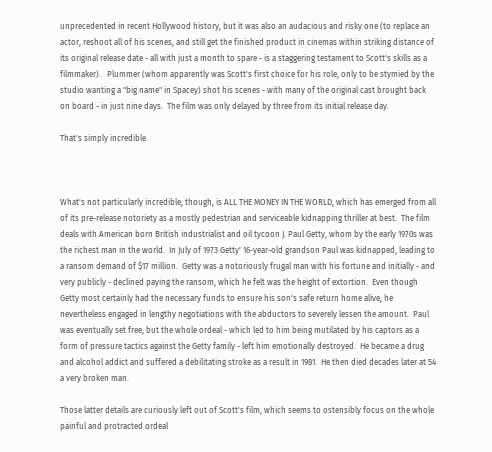unprecedented in recent Hollywood history, but it was also an audacious and risky one (to replace an actor, reshoot all of his scenes, and still get the finished product in cinemas within striking distance of its original release date - all with just a month to spare - is a staggering testament to Scott's skills as a filmmaker).   Plummer (whom apparently was Scott's first choice for his role, only to be stymied by the studio wanting a "big name" in Spacey) shot his scenes - with many of the original cast brought back on board - in just nine days.  The film was only delayed by three from its initial release day.

That's simply incredible.



What's not particularly incredible, though, is ALL THE MONEY IN THE WORLD, which has emerged from all of its pre-release notoriety as a mostly pedestrian and serviceable kidnapping thriller at best.  The film deals with American born British industrialist and oil tycoon J. Paul Getty, whom by the early 1970s was the richest man in the world.  In July of 1973 Getty' 16-year-old grandson Paul was kidnapped, leading to a ransom demand of $17 million.  Getty was a notoriously frugal man with his fortune and initially - and very publicly - declined paying the ransom, which he felt was the height of extortion.  Even though Getty most certainly had the necessary funds to ensure his son's safe return home alive, he nevertheless engaged in lengthy negotiations with the abductors to severely lessen the amount.  Paul was eventually set free, but the whole ordeal - which led to him being mutilated by his captors as a form of pressure tactics against the Getty family - left him emotionally destroyed.  He became a drug and alcohol addict and suffered a debilitating stroke as a result in 1981.  He then died decades later at 54 a very broken man.

Those latter details are curiously left out of Scott's film, which seems to ostensibly focus on the whole painful and protracted ordeal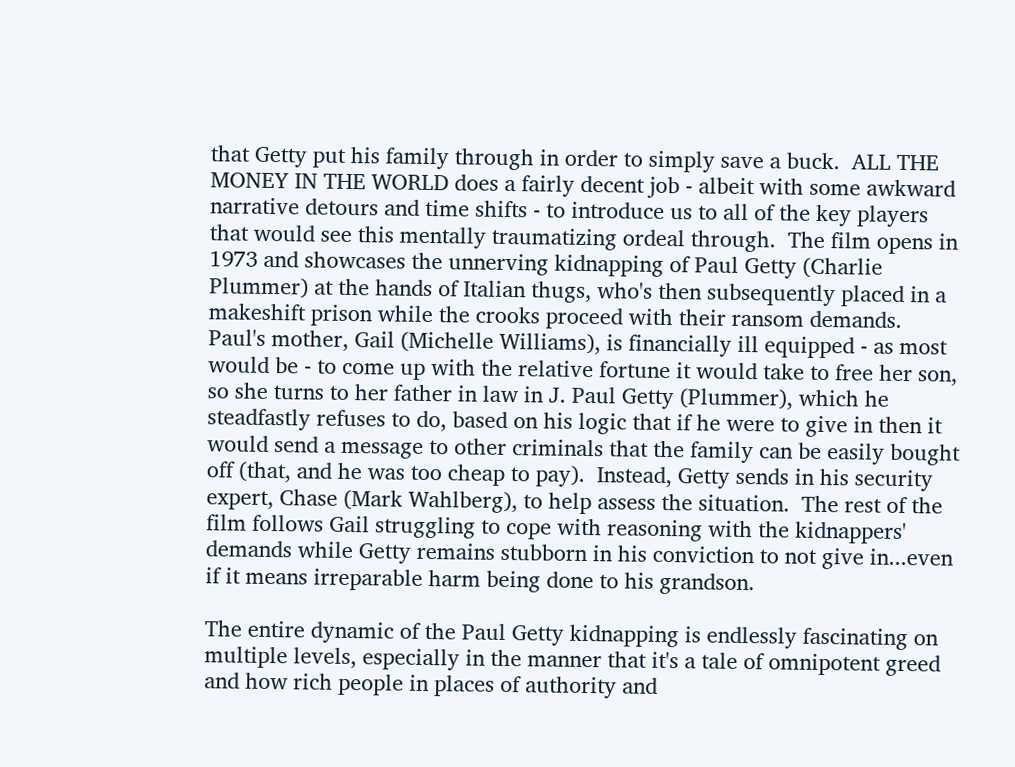that Getty put his family through in order to simply save a buck.  ALL THE MONEY IN THE WORLD does a fairly decent job - albeit with some awkward narrative detours and time shifts - to introduce us to all of the key players that would see this mentally traumatizing ordeal through.  The film opens in 1973 and showcases the unnerving kidnapping of Paul Getty (Charlie Plummer) at the hands of Italian thugs, who's then subsequently placed in a makeshift prison while the crooks proceed with their ransom demands.  Paul's mother, Gail (Michelle Williams), is financially ill equipped - as most would be - to come up with the relative fortune it would take to free her son, so she turns to her father in law in J. Paul Getty (Plummer), which he steadfastly refuses to do, based on his logic that if he were to give in then it would send a message to other criminals that the family can be easily bought off (that, and he was too cheap to pay).  Instead, Getty sends in his security expert, Chase (Mark Wahlberg), to help assess the situation.  The rest of the film follows Gail struggling to cope with reasoning with the kidnappers' demands while Getty remains stubborn in his conviction to not give in...even if it means irreparable harm being done to his grandson.

The entire dynamic of the Paul Getty kidnapping is endlessly fascinating on multiple levels, especially in the manner that it's a tale of omnipotent greed and how rich people in places of authority and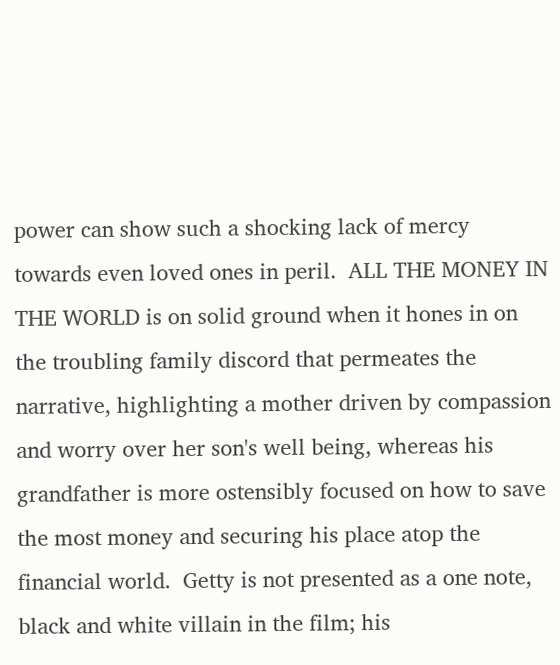power can show such a shocking lack of mercy towards even loved ones in peril.  ALL THE MONEY IN THE WORLD is on solid ground when it hones in on the troubling family discord that permeates the narrative, highlighting a mother driven by compassion and worry over her son's well being, whereas his grandfather is more ostensibly focused on how to save the most money and securing his place atop the financial world.  Getty is not presented as a one note, black and white villain in the film; his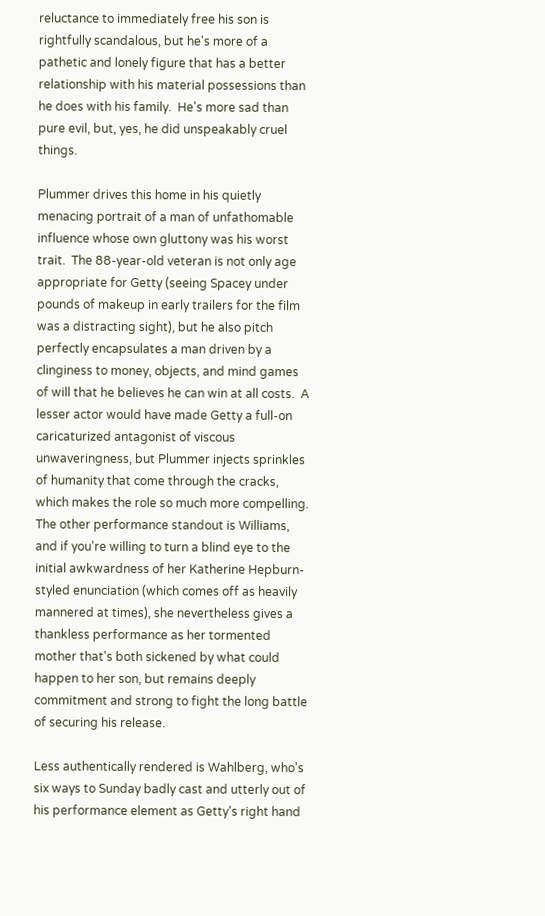reluctance to immediately free his son is rightfully scandalous, but he's more of a pathetic and lonely figure that has a better relationship with his material possessions than he does with his family.  He's more sad than pure evil, but, yes, he did unspeakably cruel things.

Plummer drives this home in his quietly menacing portrait of a man of unfathomable influence whose own gluttony was his worst trait.  The 88-year-old veteran is not only age appropriate for Getty (seeing Spacey under pounds of makeup in early trailers for the film was a distracting sight), but he also pitch perfectly encapsulates a man driven by a clinginess to money, objects, and mind games of will that he believes he can win at all costs.  A lesser actor would have made Getty a full-on caricaturized antagonist of viscous unwaveringness, but Plummer injects sprinkles of humanity that come through the cracks, which makes the role so much more compelling.  The other performance standout is Williams, and if you're willing to turn a blind eye to the initial awkwardness of her Katherine Hepburn-styled enunciation (which comes off as heavily mannered at times), she nevertheless gives a thankless performance as her tormented mother that's both sickened by what could happen to her son, but remains deeply commitment and strong to fight the long battle of securing his release.

Less authentically rendered is Wahlberg, who's six ways to Sunday badly cast and utterly out of his performance element as Getty's right hand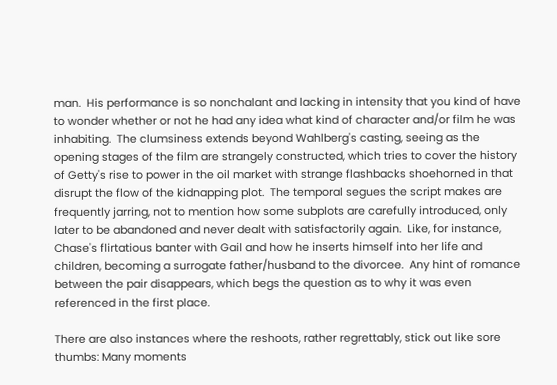man.  His performance is so nonchalant and lacking in intensity that you kind of have to wonder whether or not he had any idea what kind of character and/or film he was inhabiting.  The clumsiness extends beyond Wahlberg's casting, seeing as the opening stages of the film are strangely constructed, which tries to cover the history of Getty's rise to power in the oil market with strange flashbacks shoehorned in that disrupt the flow of the kidnapping plot.  The temporal segues the script makes are frequently jarring, not to mention how some subplots are carefully introduced, only later to be abandoned and never dealt with satisfactorily again.  Like, for instance, Chase's flirtatious banter with Gail and how he inserts himself into her life and children, becoming a surrogate father/husband to the divorcee.  Any hint of romance between the pair disappears, which begs the question as to why it was even referenced in the first place.

There are also instances where the reshoots, rather regrettably, stick out like sore thumbs: Many moments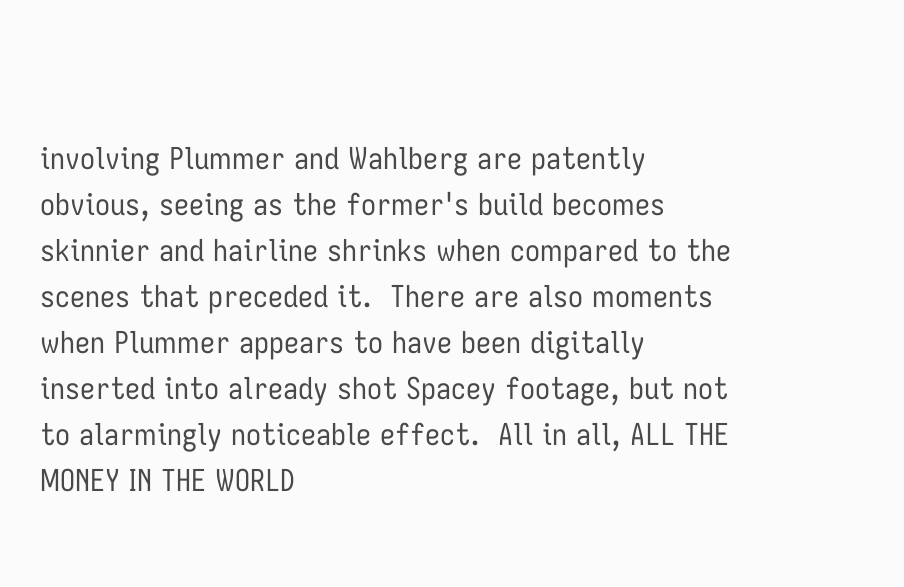involving Plummer and Wahlberg are patently obvious, seeing as the former's build becomes skinnier and hairline shrinks when compared to the scenes that preceded it.  There are also moments when Plummer appears to have been digitally inserted into already shot Spacey footage, but not to alarmingly noticeable effect.  All in all, ALL THE MONEY IN THE WORLD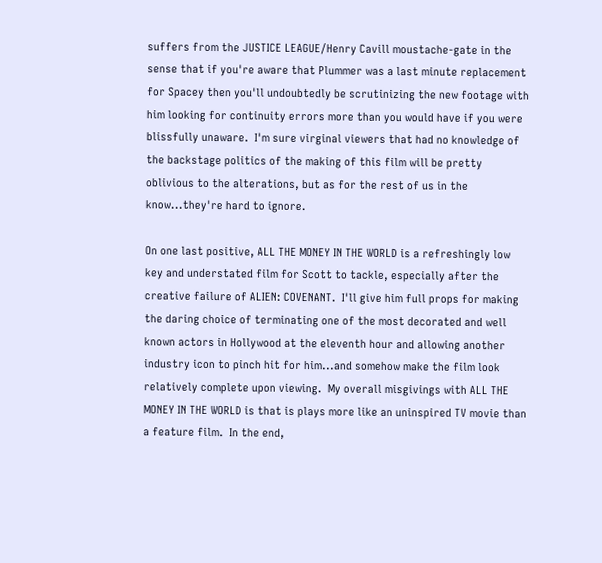suffers from the JUSTICE LEAGUE/Henry Cavill moustache-gate in the sense that if you're aware that Plummer was a last minute replacement for Spacey then you'll undoubtedly be scrutinizing the new footage with him looking for continuity errors more than you would have if you were blissfully unaware.  I'm sure virginal viewers that had no knowledge of the backstage politics of the making of this film will be pretty oblivious to the alterations, but as for the rest of us in the know...they're hard to ignore.

On one last positive, ALL THE MONEY IN THE WORLD is a refreshingly low key and understated film for Scott to tackle, especially after the creative failure of ALIEN: COVENANT.  I'll give him full props for making the daring choice of terminating one of the most decorated and well known actors in Hollywood at the eleventh hour and allowing another industry icon to pinch hit for him...and somehow make the film look relatively complete upon viewing.  My overall misgivings with ALL THE MONEY IN THE WORLD is that is plays more like an uninspired TV movie than a feature film.  In the end,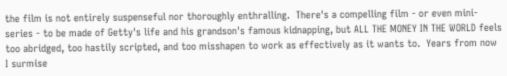the film is not entirely suspenseful nor thoroughly enthralling.  There's a compelling film - or even mini-series - to be made of Getty's life and his grandson's famous kidnapping, but ALL THE MONEY IN THE WORLD feels too abridged, too hastily scripted, and too misshapen to work as effectively as it wants to.  Years from now I surmise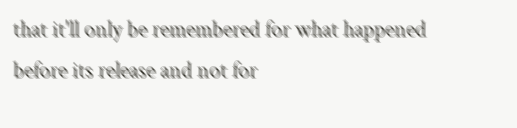that it'll only be remembered for what happened before its release and not for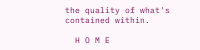the quality of what's contained within.

  H O M E